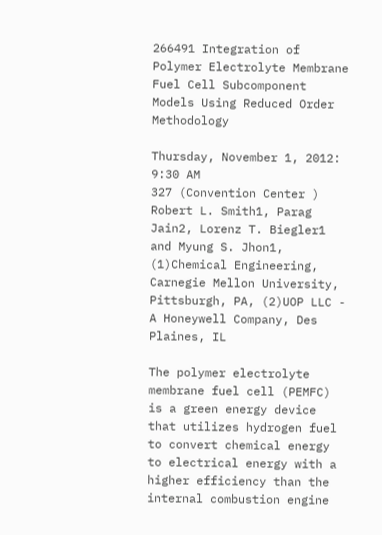266491 Integration of Polymer Electrolyte Membrane Fuel Cell Subcomponent Models Using Reduced Order Methodology

Thursday, November 1, 2012: 9:30 AM
327 (Convention Center )
Robert L. Smith1, Parag Jain2, Lorenz T. Biegler1 and Myung S. Jhon1, (1)Chemical Engineering, Carnegie Mellon University, Pittsburgh, PA, (2)UOP LLC - A Honeywell Company, Des Plaines, IL

The polymer electrolyte membrane fuel cell (PEMFC) is a green energy device that utilizes hydrogen fuel to convert chemical energy to electrical energy with a higher efficiency than the internal combustion engine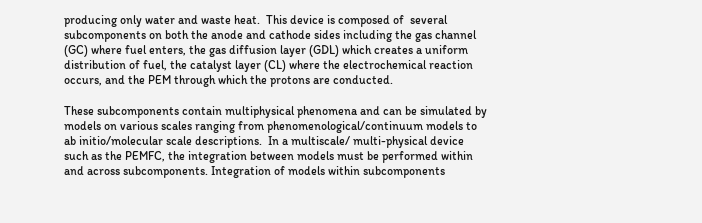producing only water and waste heat.  This device is composed of  several subcomponents on both the anode and cathode sides including the gas channel (GC) where fuel enters, the gas diffusion layer (GDL) which creates a uniform distribution of fuel, the catalyst layer (CL) where the electrochemical reaction occurs, and the PEM through which the protons are conducted.

These subcomponents contain multiphysical phenomena and can be simulated by models on various scales ranging from phenomenological/continuum models to ab initio/molecular scale descriptions.  In a multiscale/ multi-physical device such as the PEMFC, the integration between models must be performed within and across subcomponents. Integration of models within subcomponents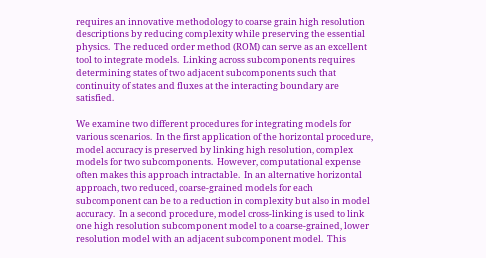requires an innovative methodology to coarse grain high resolution descriptions by reducing complexity while preserving the essential physics.  The reduced order method (ROM) can serve as an excellent tool to integrate models.  Linking across subcomponents requires determining states of two adjacent subcomponents such that continuity of states and fluxes at the interacting boundary are satisfied.

We examine two different procedures for integrating models for various scenarios.  In the first application of the horizontal procedure, model accuracy is preserved by linking high resolution, complex models for two subcomponents.  However, computational expense often makes this approach intractable.  In an alternative horizontal approach, two reduced, coarse-grained models for each subcomponent can be to a reduction in complexity but also in model accuracy.  In a second procedure, model cross-linking is used to link one high resolution subcomponent model to a coarse-grained, lower resolution model with an adjacent subcomponent model.  This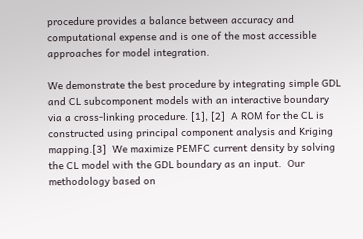procedure provides a balance between accuracy and computational expense and is one of the most accessible approaches for model integration.

We demonstrate the best procedure by integrating simple GDL and CL subcomponent models with an interactive boundary via a cross-linking procedure. [1], [2]  A ROM for the CL is constructed using principal component analysis and Kriging mapping.[3]  We maximize PEMFC current density by solving the CL model with the GDL boundary as an input.  Our methodology based on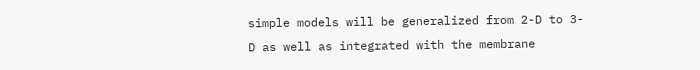simple models will be generalized from 2-D to 3-D as well as integrated with the membrane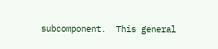subcomponent.  This general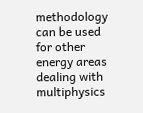methodology can be used for other energy areas dealing with multiphysics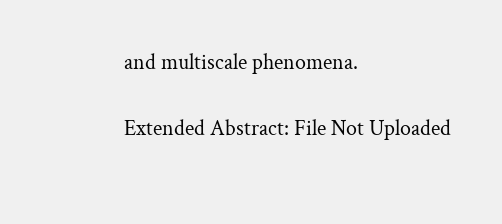and multiscale phenomena.

Extended Abstract: File Not Uploaded